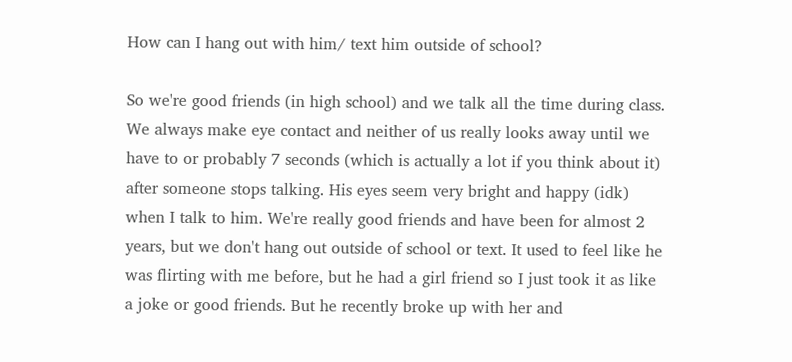How can I hang out with him/ text him outside of school?

So we're good friends (in high school) and we talk all the time during class. We always make eye contact and neither of us really looks away until we have to or probably 7 seconds (which is actually a lot if you think about it) after someone stops talking. His eyes seem very bright and happy (idk) when I talk to him. We're really good friends and have been for almost 2 years, but we don't hang out outside of school or text. It used to feel like he was flirting with me before, but he had a girl friend so I just took it as like a joke or good friends. But he recently broke up with her and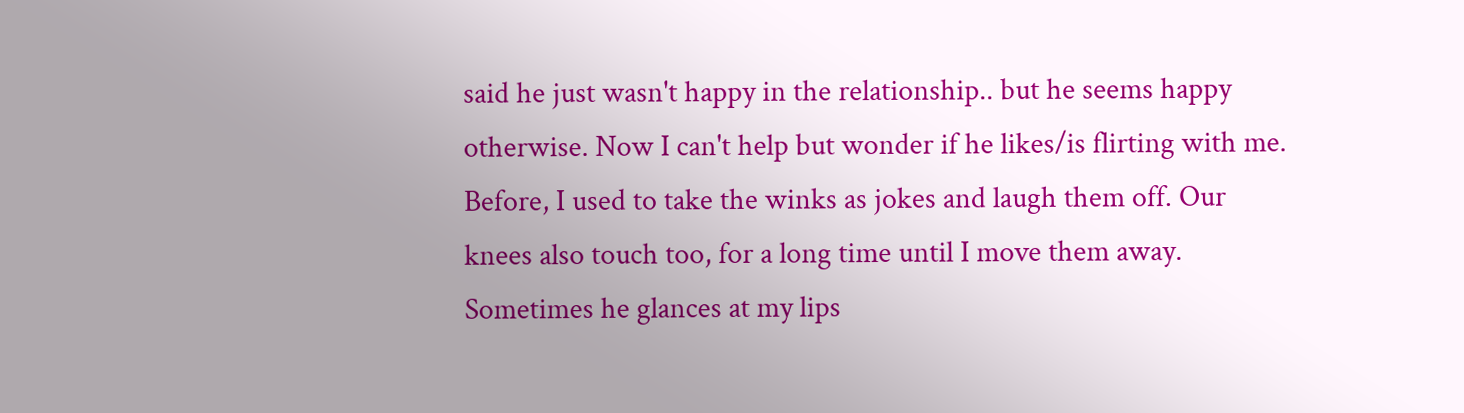said he just wasn't happy in the relationship.. but he seems happy otherwise. Now I can't help but wonder if he likes/is flirting with me. Before, I used to take the winks as jokes and laugh them off. Our knees also touch too, for a long time until I move them away. Sometimes he glances at my lips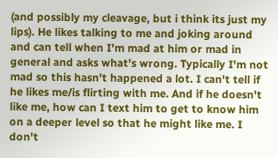(and possibly my cleavage, but i think its just my lips). He likes talking to me and joking around and can tell when I'm mad at him or mad in general and asks what's wrong. Typically I'm not mad so this hasn't happened a lot. I can't tell if he likes me/is flirting with me. And if he doesn't like me, how can I text him to get to know him on a deeper level so that he might like me. I don't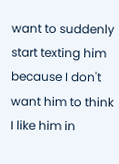want to suddenly start texting him because I don't want him to think I like him in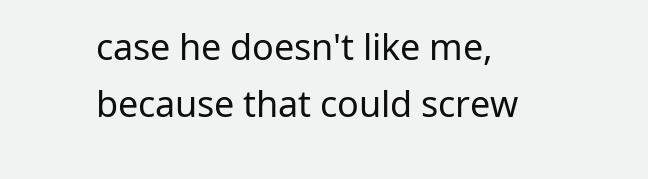case he doesn't like me, because that could screw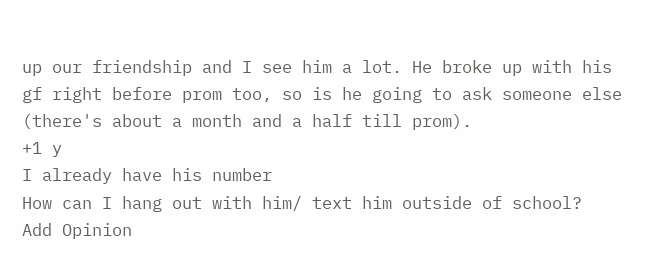up our friendship and I see him a lot. He broke up with his gf right before prom too, so is he going to ask someone else (there's about a month and a half till prom).
+1 y
I already have his number
How can I hang out with him/ text him outside of school?
Add Opinion